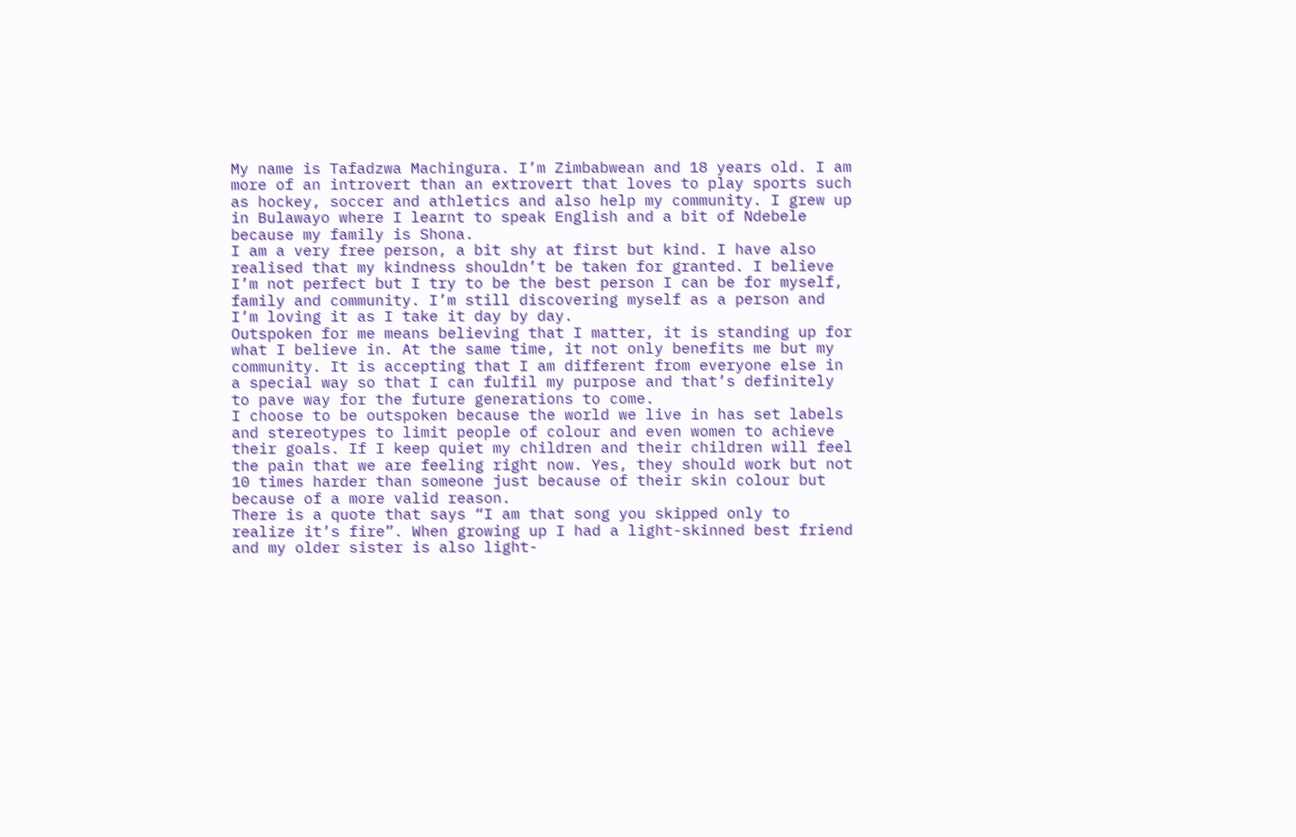My name is Tafadzwa Machingura. I’m Zimbabwean and 18 years old. I am more of an introvert than an extrovert that loves to play sports such as hockey, soccer and athletics and also help my community. I grew up in Bulawayo where I learnt to speak English and a bit of Ndebele because my family is Shona.
I am a very free person, a bit shy at first but kind. I have also realised that my kindness shouldn’t be taken for granted. I believe I’m not perfect but I try to be the best person I can be for myself, family and community. I’m still discovering myself as a person and I’m loving it as I take it day by day.
Outspoken for me means believing that I matter, it is standing up for what I believe in. At the same time, it not only benefits me but my community. It is accepting that I am different from everyone else in a special way so that I can fulfil my purpose and that’s definitely to pave way for the future generations to come.
I choose to be outspoken because the world we live in has set labels and stereotypes to limit people of colour and even women to achieve their goals. If I keep quiet my children and their children will feel the pain that we are feeling right now. Yes, they should work but not 10 times harder than someone just because of their skin colour but because of a more valid reason.
There is a quote that says “I am that song you skipped only to realize it’s fire”. When growing up I had a light-skinned best friend and my older sister is also light-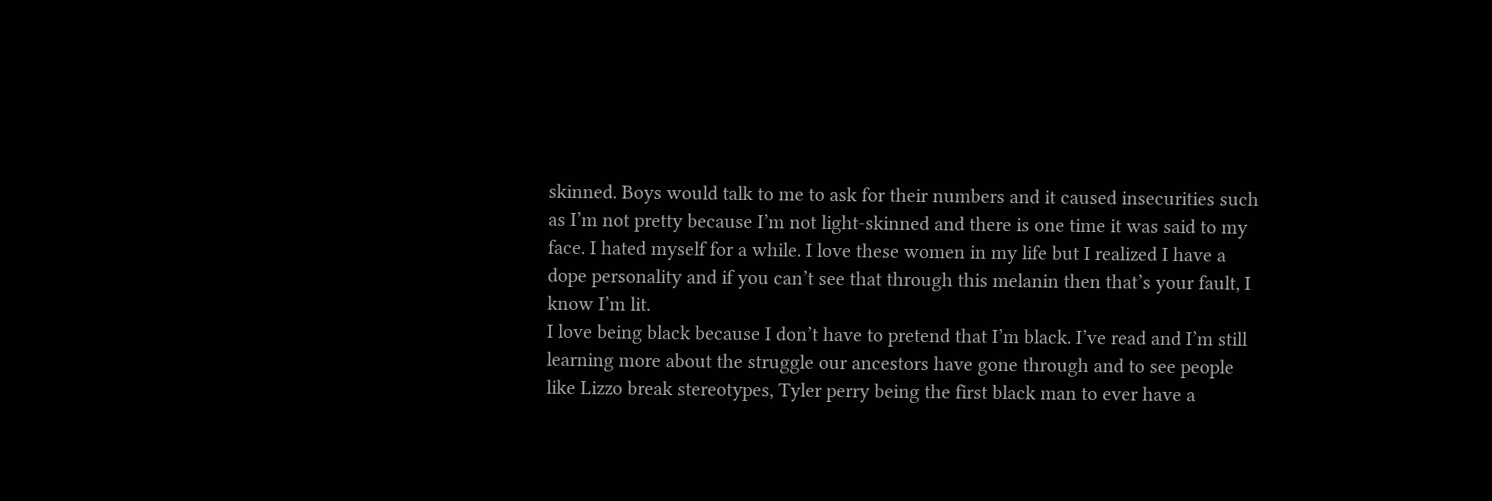skinned. Boys would talk to me to ask for their numbers and it caused insecurities such as I’m not pretty because I’m not light-skinned and there is one time it was said to my face. I hated myself for a while. I love these women in my life but I realized I have a dope personality and if you can’t see that through this melanin then that’s your fault, I know I’m lit.
I love being black because I don’t have to pretend that I’m black. I’ve read and I’m still learning more about the struggle our ancestors have gone through and to see people like Lizzo break stereotypes, Tyler perry being the first black man to ever have a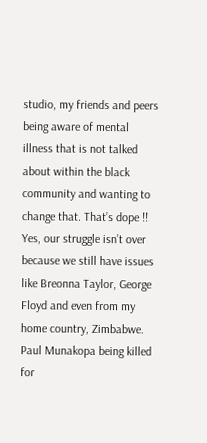studio, my friends and peers being aware of mental illness that is not talked about within the black community and wanting to change that. That’s dope !! Yes, our struggle isn’t over because we still have issues like Breonna Taylor, George Floyd and even from my home country, Zimbabwe. Paul Munakopa being killed for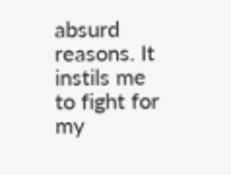absurd reasons. It instils me to fight for my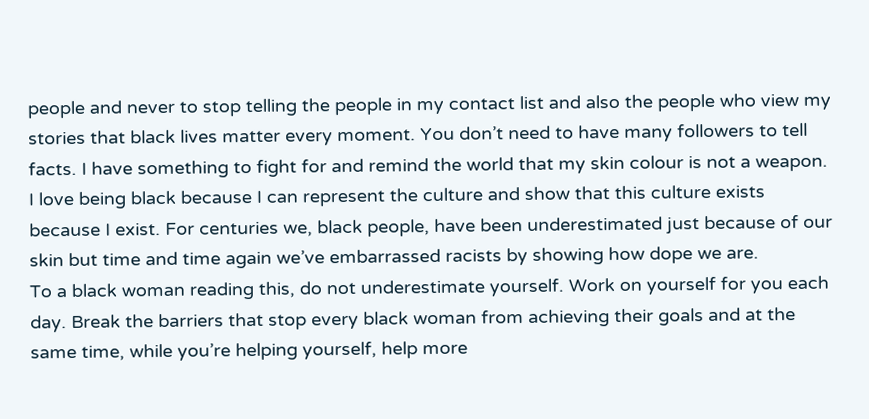people and never to stop telling the people in my contact list and also the people who view my stories that black lives matter every moment. You don’t need to have many followers to tell facts. I have something to fight for and remind the world that my skin colour is not a weapon.
I love being black because I can represent the culture and show that this culture exists because I exist. For centuries we, black people, have been underestimated just because of our skin but time and time again we’ve embarrassed racists by showing how dope we are.
To a black woman reading this, do not underestimate yourself. Work on yourself for you each day. Break the barriers that stop every black woman from achieving their goals and at the same time, while you’re helping yourself, help more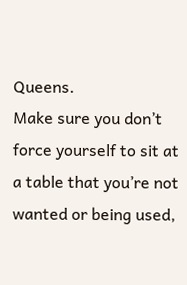Queens.
Make sure you don’t force yourself to sit at a table that you’re not wanted or being used,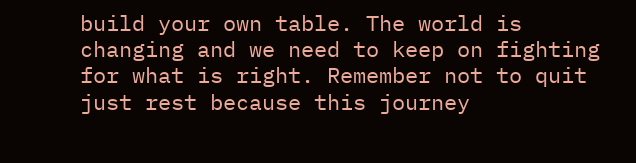build your own table. The world is changing and we need to keep on fighting for what is right. Remember not to quit just rest because this journey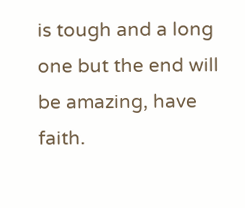is tough and a long one but the end will be amazing, have faith.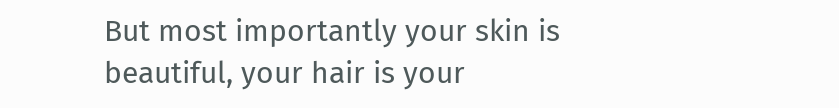But most importantly your skin is beautiful, your hair is your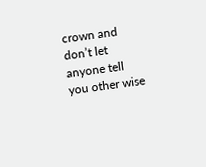crown and don’t let anyone tell you other wise